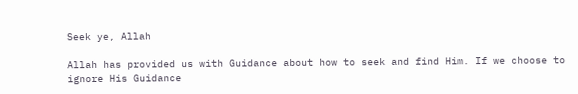Seek ye, Allah

Allah has provided us with Guidance about how to seek and find Him. If we choose to ignore His Guidance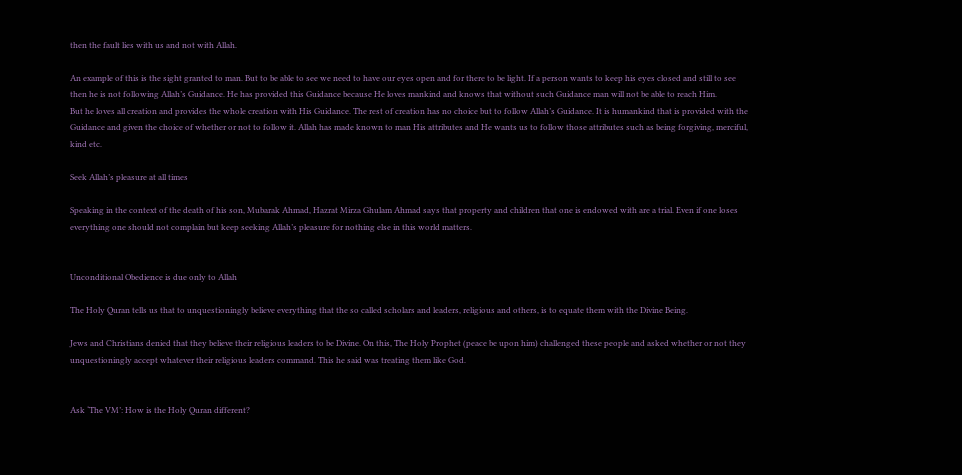then the fault lies with us and not with Allah.

An example of this is the sight granted to man. But to be able to see we need to have our eyes open and for there to be light. If a person wants to keep his eyes closed and still to see then he is not following Allah’s Guidance. He has provided this Guidance because He loves mankind and knows that without such Guidance man will not be able to reach Him.
But he loves all creation and provides the whole creation with His Guidance. The rest of creation has no choice but to follow Allah’s Guidance. It is humankind that is provided with the Guidance and given the choice of whether or not to follow it. Allah has made known to man His attributes and He wants us to follow those attributes such as being forgiving, merciful, kind etc.

Seek Allah’s pleasure at all times

Speaking in the context of the death of his son, Mubarak Ahmad, Hazrat Mirza Ghulam Ahmad says that property and children that one is endowed with are a trial. Even if one loses everything one should not complain but keep seeking Allah’s pleasure for nothing else in this world matters.


Unconditional Obedience is due only to Allah

The Holy Quran tells us that to unquestioningly believe everything that the so called scholars and leaders, religious and others, is to equate them with the Divine Being.

Jews and Christians denied that they believe their religious leaders to be Divine. On this, The Holy Prophet (peace be upon him) challenged these people and asked whether or not they unquestioningly accept whatever their religious leaders command. This he said was treating them like God.


Ask ‘The VM’: How is the Holy Quran different?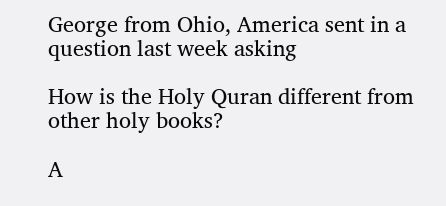George from Ohio, America sent in a question last week asking

How is the Holy Quran different from other holy books?

A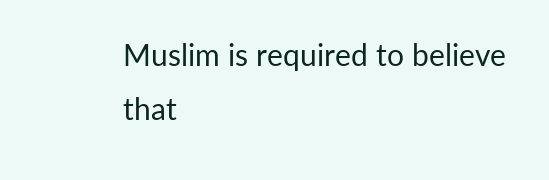Muslim is required to believe that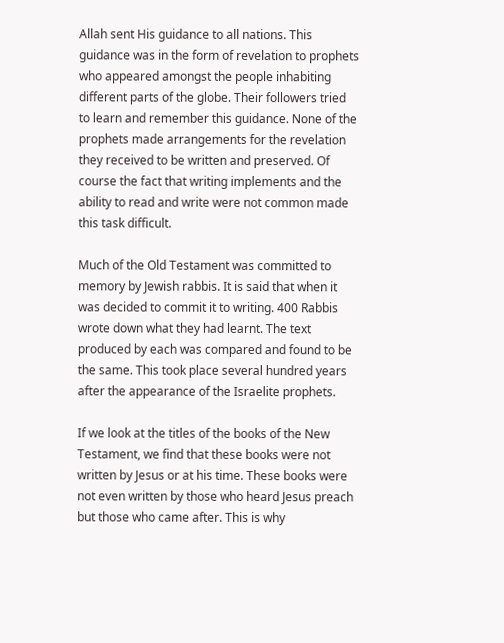Allah sent His guidance to all nations. This guidance was in the form of revelation to prophets who appeared amongst the people inhabiting different parts of the globe. Their followers tried to learn and remember this guidance. None of the prophets made arrangements for the revelation they received to be written and preserved. Of course the fact that writing implements and the ability to read and write were not common made this task difficult.

Much of the Old Testament was committed to memory by Jewish rabbis. It is said that when it was decided to commit it to writing. 400 Rabbis wrote down what they had learnt. The text produced by each was compared and found to be the same. This took place several hundred years after the appearance of the Israelite prophets.

If we look at the titles of the books of the New Testament, we find that these books were not written by Jesus or at his time. These books were not even written by those who heard Jesus preach but those who came after. This is why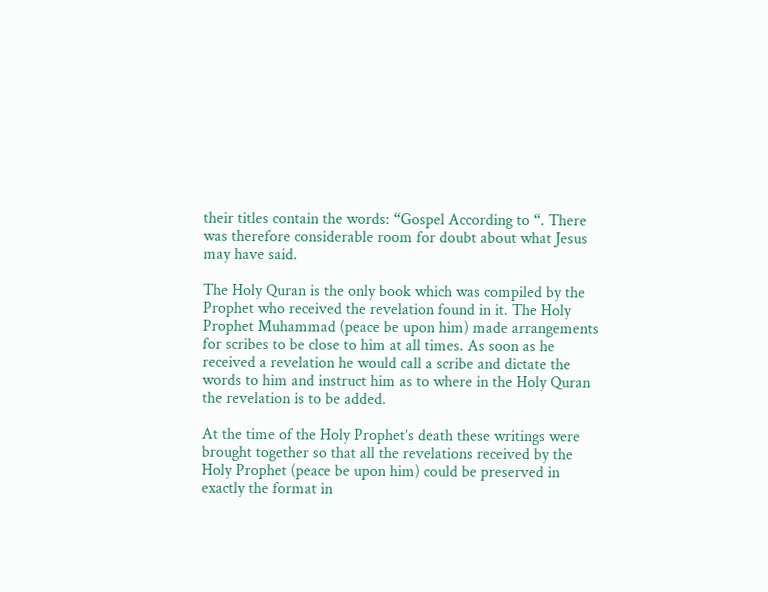their titles contain the words: “Gospel According to “. There was therefore considerable room for doubt about what Jesus may have said.

The Holy Quran is the only book which was compiled by the Prophet who received the revelation found in it. The Holy Prophet Muhammad (peace be upon him) made arrangements for scribes to be close to him at all times. As soon as he received a revelation he would call a scribe and dictate the words to him and instruct him as to where in the Holy Quran the revelation is to be added.

At the time of the Holy Prophet’s death these writings were brought together so that all the revelations received by the Holy Prophet (peace be upon him) could be preserved in exactly the format in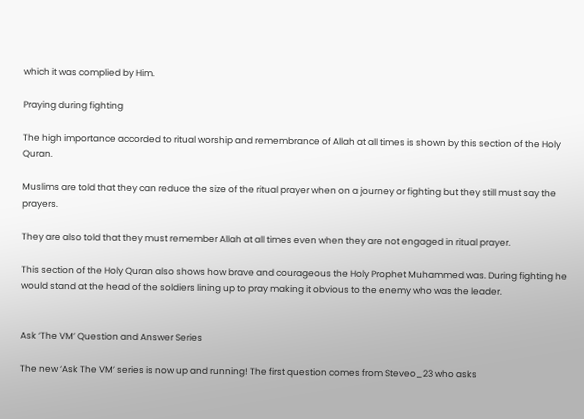which it was complied by Him.

Praying during fighting

The high importance accorded to ritual worship and remembrance of Allah at all times is shown by this section of the Holy Quran.

Muslims are told that they can reduce the size of the ritual prayer when on a journey or fighting but they still must say the prayers.

They are also told that they must remember Allah at all times even when they are not engaged in ritual prayer.

This section of the Holy Quran also shows how brave and courageous the Holy Prophet Muhammed was. During fighting he would stand at the head of the soldiers lining up to pray making it obvious to the enemy who was the leader.


Ask ‘The VM’ Question and Answer Series

The new ‘Ask The VM’ series is now up and running! The first question comes from Steveo_23 who asks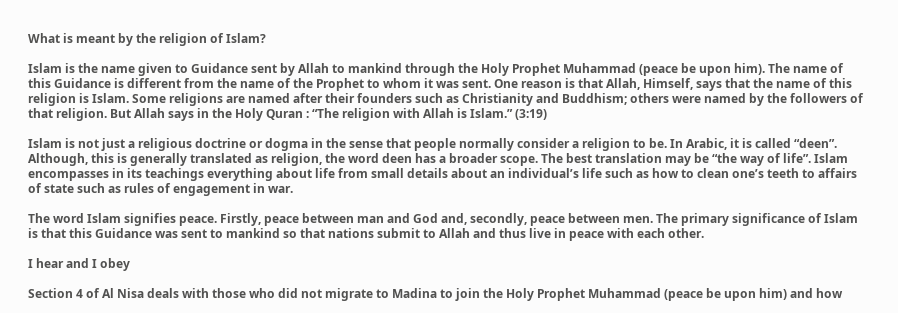What is meant by the religion of Islam?

Islam is the name given to Guidance sent by Allah to mankind through the Holy Prophet Muhammad (peace be upon him). The name of this Guidance is different from the name of the Prophet to whom it was sent. One reason is that Allah, Himself, says that the name of this religion is Islam. Some religions are named after their founders such as Christianity and Buddhism; others were named by the followers of that religion. But Allah says in the Holy Quran : “The religion with Allah is Islam.” (3:19)

Islam is not just a religious doctrine or dogma in the sense that people normally consider a religion to be. In Arabic, it is called “deen”. Although, this is generally translated as religion, the word deen has a broader scope. The best translation may be “the way of life”. Islam encompasses in its teachings everything about life from small details about an individual’s life such as how to clean one’s teeth to affairs of state such as rules of engagement in war.

The word Islam signifies peace. Firstly, peace between man and God and, secondly, peace between men. The primary significance of Islam is that this Guidance was sent to mankind so that nations submit to Allah and thus live in peace with each other.

I hear and I obey

Section 4 of Al Nisa deals with those who did not migrate to Madina to join the Holy Prophet Muhammad (peace be upon him) and how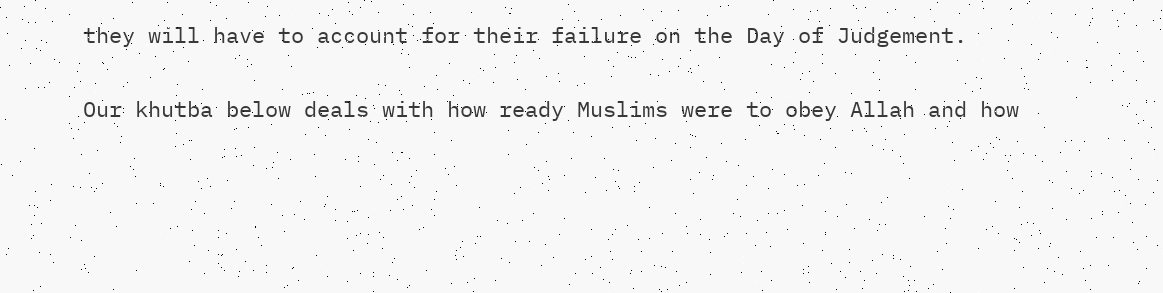they will have to account for their failure on the Day of Judgement.

Our khutba below deals with how ready Muslims were to obey Allah and how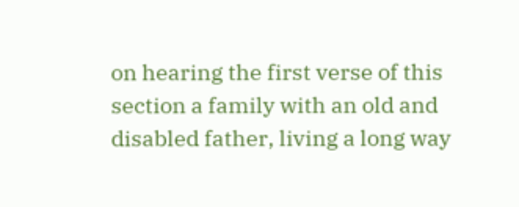on hearing the first verse of this section a family with an old and disabled father, living a long way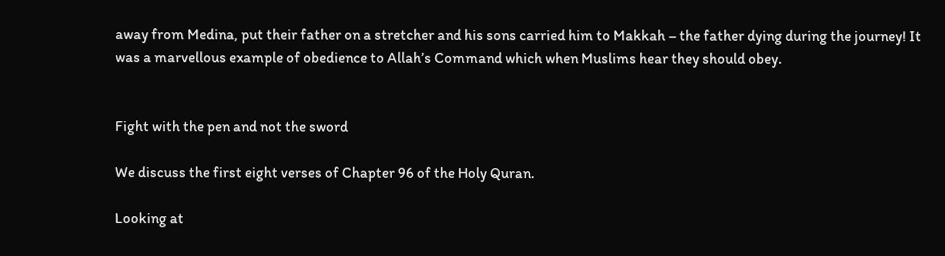away from Medina, put their father on a stretcher and his sons carried him to Makkah – the father dying during the journey! It was a marvellous example of obedience to Allah’s Command which when Muslims hear they should obey.


Fight with the pen and not the sword

We discuss the first eight verses of Chapter 96 of the Holy Quran.

Looking at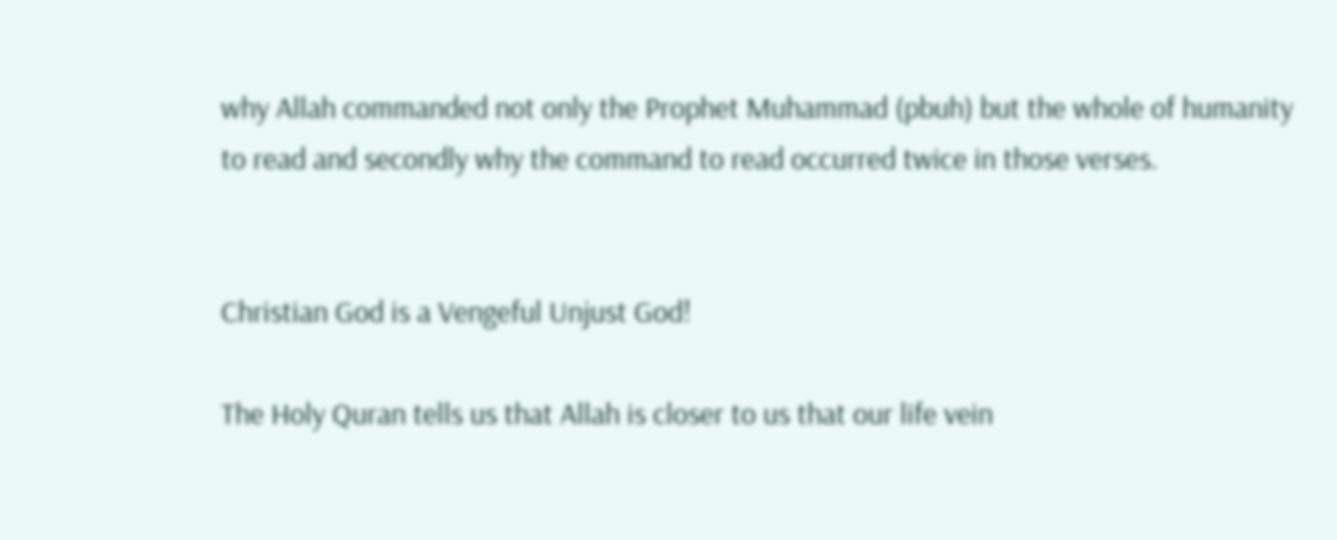why Allah commanded not only the Prophet Muhammad (pbuh) but the whole of humanity to read and secondly why the command to read occurred twice in those verses.


Christian God is a Vengeful Unjust God!

The Holy Quran tells us that Allah is closer to us that our life vein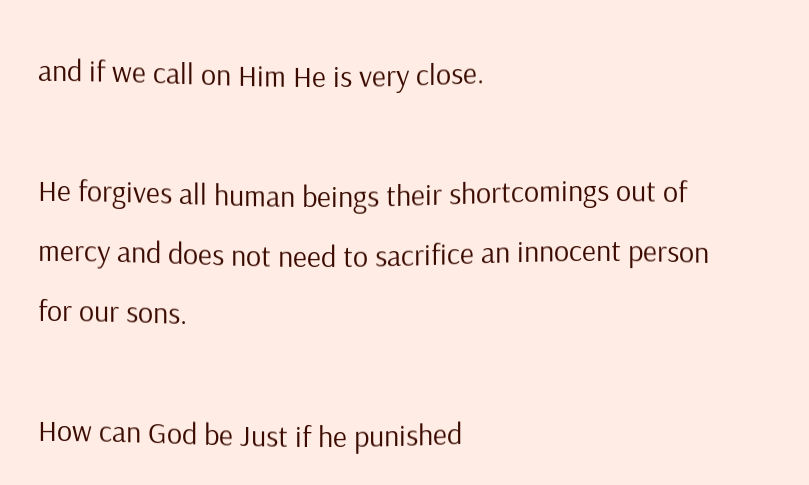and if we call on Him He is very close.

He forgives all human beings their shortcomings out of mercy and does not need to sacrifice an innocent person for our sons.

How can God be Just if he punished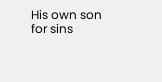His own son for sins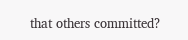that others committed?